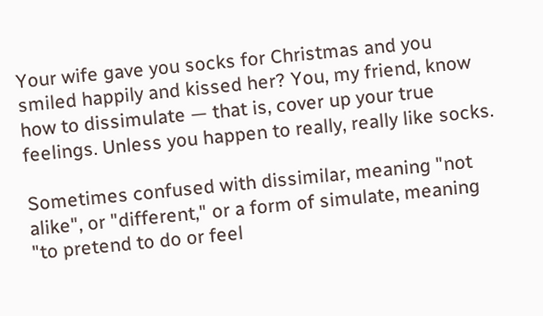Your wife gave you socks for Christmas and you smiled happily and kissed her? You, my friend, know how to dissimulate — that is, cover up your true feelings. Unless you happen to really, really like socks.

Sometimes confused with dissimilar, meaning "not alike", or "different," or a form of simulate, meaning "to pretend to do or feel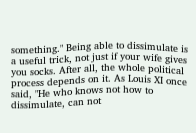something." Being able to dissimulate is a useful trick, not just if your wife gives you socks. After all, the whole political process depends on it. As Louis XI once said, "He who knows not how to dissimulate, can not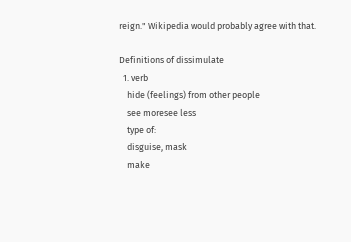reign." Wikipedia would probably agree with that.

Definitions of dissimulate
  1. verb
    hide (feelings) from other people
    see moresee less
    type of:
    disguise, mask
    make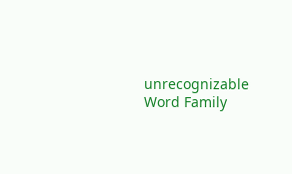unrecognizable
Word Family